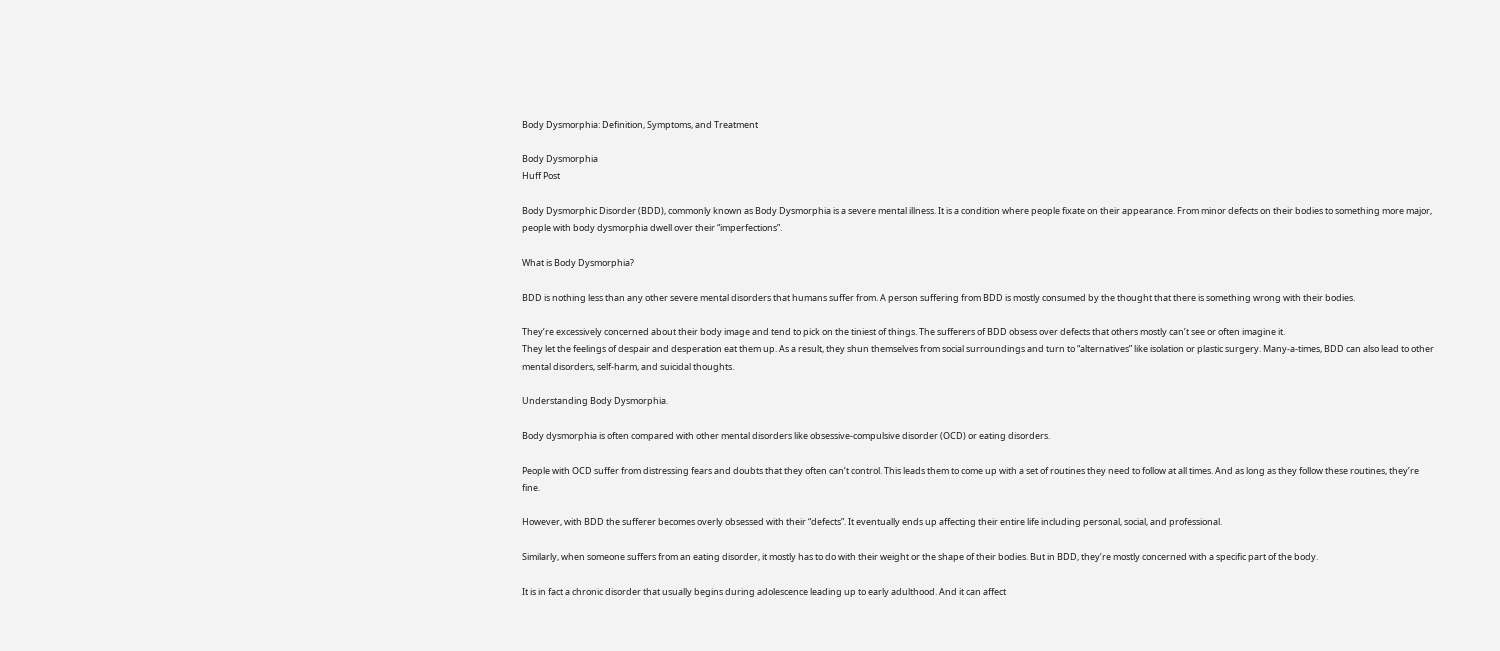Body Dysmorphia: Definition, Symptoms, and Treatment

Body Dysmorphia
Huff Post

Body Dysmorphic Disorder (BDD), commonly known as Body Dysmorphia is a severe mental illness. It is a condition where people fixate on their appearance. From minor defects on their bodies to something more major, people with body dysmorphia dwell over their “imperfections”.

What is Body Dysmorphia?

BDD is nothing less than any other severe mental disorders that humans suffer from. A person suffering from BDD is mostly consumed by the thought that there is something wrong with their bodies.

They’re excessively concerned about their body image and tend to pick on the tiniest of things. The sufferers of BDD obsess over defects that others mostly can’t see or often imagine it.
They let the feelings of despair and desperation eat them up. As a result, they shun themselves from social surroundings and turn to “alternatives” like isolation or plastic surgery. Many-a-times, BDD can also lead to other mental disorders, self-harm, and suicidal thoughts.

Understanding Body Dysmorphia.

Body dysmorphia is often compared with other mental disorders like obsessive-compulsive disorder (OCD) or eating disorders.

People with OCD suffer from distressing fears and doubts that they often can’t control. This leads them to come up with a set of routines they need to follow at all times. And as long as they follow these routines, they’re fine.

However, with BDD the sufferer becomes overly obsessed with their “defects”. It eventually ends up affecting their entire life including personal, social, and professional.

Similarly, when someone suffers from an eating disorder, it mostly has to do with their weight or the shape of their bodies. But in BDD, they’re mostly concerned with a specific part of the body.

It is in fact a chronic disorder that usually begins during adolescence leading up to early adulthood. And it can affect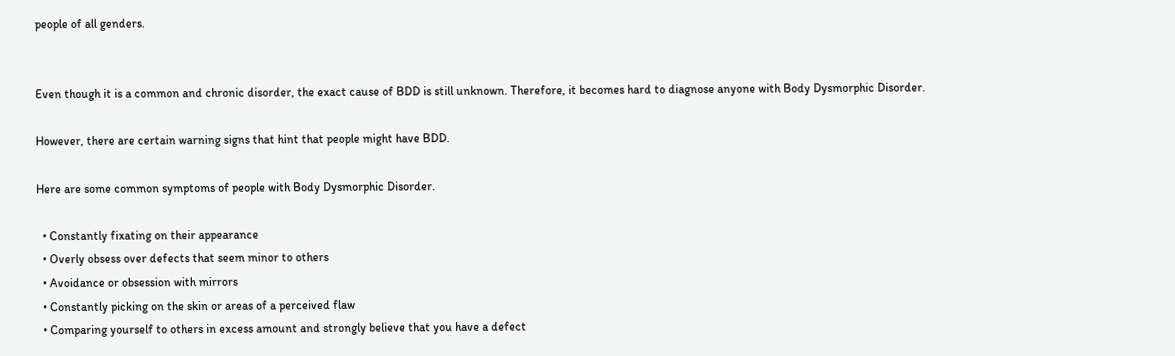people of all genders.


Even though it is a common and chronic disorder, the exact cause of BDD is still unknown. Therefore, it becomes hard to diagnose anyone with Body Dysmorphic Disorder.

However, there are certain warning signs that hint that people might have BDD.

Here are some common symptoms of people with Body Dysmorphic Disorder.

  • Constantly fixating on their appearance
  • Overly obsess over defects that seem minor to others
  • Avoidance or obsession with mirrors
  • Constantly picking on the skin or areas of a perceived flaw
  • Comparing yourself to others in excess amount and strongly believe that you have a defect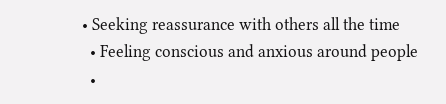• Seeking reassurance with others all the time
  • Feeling conscious and anxious around people
  •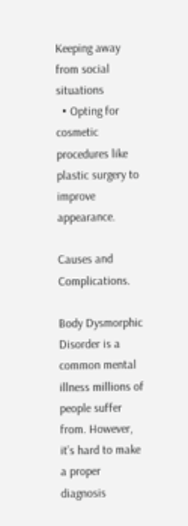Keeping away from social situations
  • Opting for cosmetic procedures like plastic surgery to improve appearance.

Causes and Complications.

Body Dysmorphic Disorder is a common mental illness millions of people suffer from. However, it’s hard to make a proper diagnosis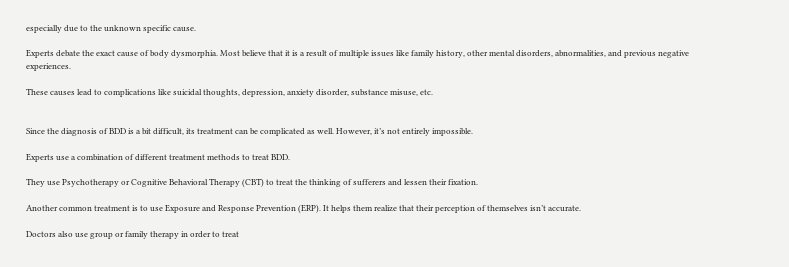especially due to the unknown specific cause.

Experts debate the exact cause of body dysmorphia. Most believe that it is a result of multiple issues like family history, other mental disorders, abnormalities, and previous negative experiences.

These causes lead to complications like suicidal thoughts, depression, anxiety disorder, substance misuse, etc.


Since the diagnosis of BDD is a bit difficult, its treatment can be complicated as well. However, it’s not entirely impossible.

Experts use a combination of different treatment methods to treat BDD.

They use Psychotherapy or Cognitive Behavioral Therapy (CBT) to treat the thinking of sufferers and lessen their fixation.

Another common treatment is to use Exposure and Response Prevention (ERP). It helps them realize that their perception of themselves isn’t accurate.

Doctors also use group or family therapy in order to treat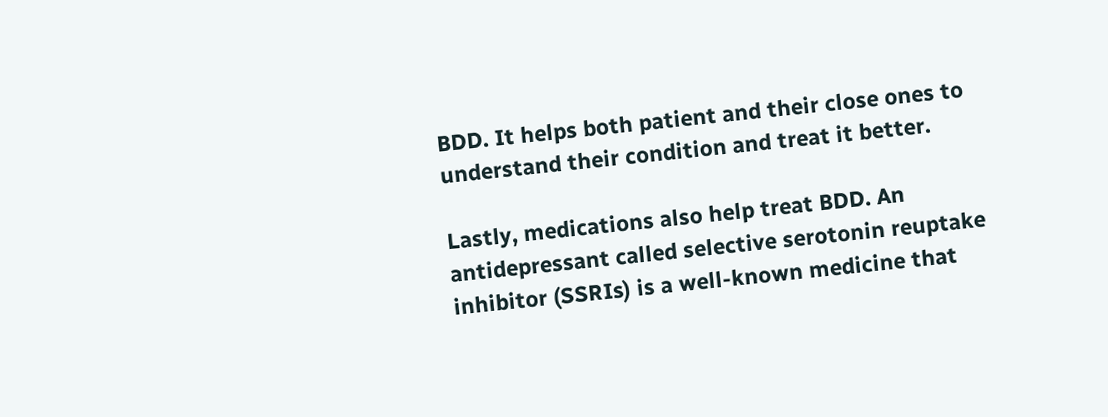BDD. It helps both patient and their close ones to understand their condition and treat it better.

Lastly, medications also help treat BDD. An antidepressant called selective serotonin reuptake inhibitor (SSRIs) is a well-known medicine that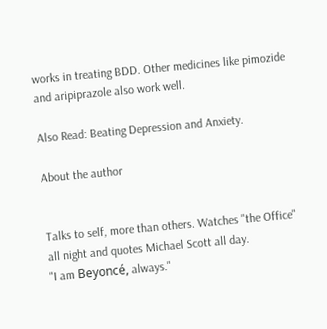works in treating BDD. Other medicines like pimozide and aripiprazole also work well.

Also Read: Beating Depression and Anxiety.

About the author


Talks to self, more than others. Watches "the Office" all night and quotes Michael Scott all day.
"I am Beyoncé, always."